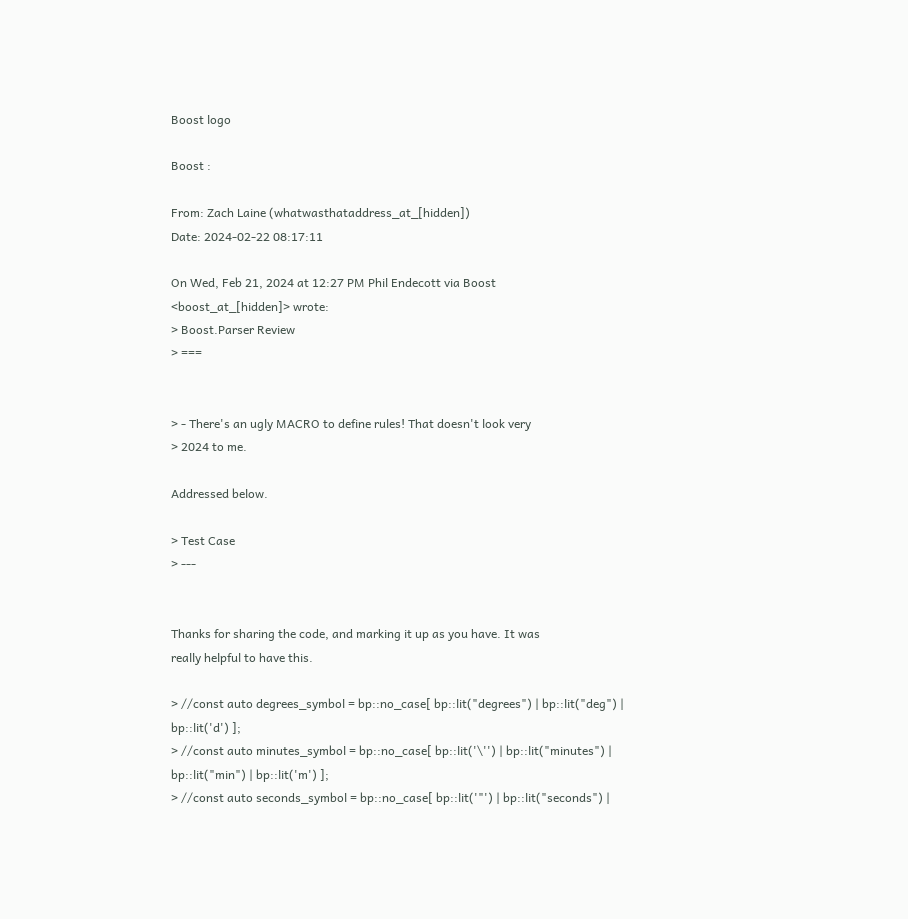Boost logo

Boost :

From: Zach Laine (whatwasthataddress_at_[hidden])
Date: 2024-02-22 08:17:11

On Wed, Feb 21, 2024 at 12:27 PM Phil Endecott via Boost
<boost_at_[hidden]> wrote:
> Boost.Parser Review
> ===


> - There's an ugly MACRO to define rules! That doesn't look very
> 2024 to me.

Addressed below.

> Test Case
> ---


Thanks for sharing the code, and marking it up as you have. It was
really helpful to have this.

> //const auto degrees_symbol = bp::no_case[ bp::lit("degrees") | bp::lit("deg") | bp::lit('d') ];
> //const auto minutes_symbol = bp::no_case[ bp::lit('\'') | bp::lit("minutes") | bp::lit("min") | bp::lit('m') ];
> //const auto seconds_symbol = bp::no_case[ bp::lit('"') | bp::lit("seconds") |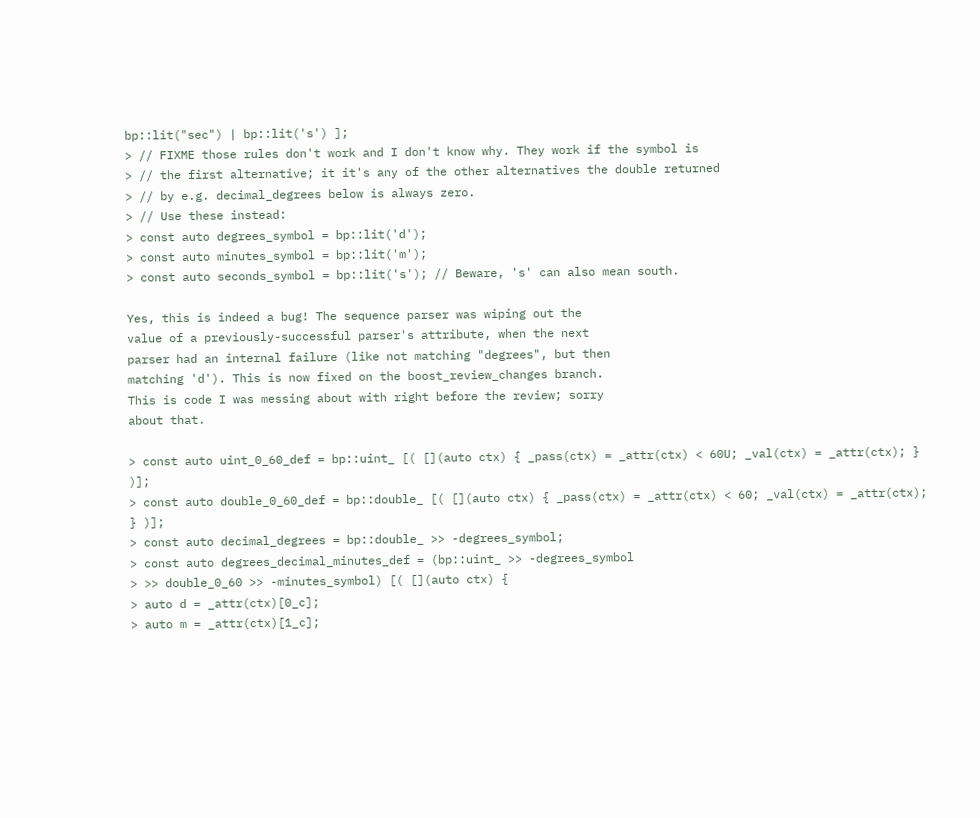bp::lit("sec") | bp::lit('s') ];
> // FIXME those rules don't work and I don't know why. They work if the symbol is
> // the first alternative; it it's any of the other alternatives the double returned
> // by e.g. decimal_degrees below is always zero.
> // Use these instead:
> const auto degrees_symbol = bp::lit('d');
> const auto minutes_symbol = bp::lit('m');
> const auto seconds_symbol = bp::lit('s'); // Beware, 's' can also mean south.

Yes, this is indeed a bug! The sequence parser was wiping out the
value of a previously-successful parser's attribute, when the next
parser had an internal failure (like not matching "degrees", but then
matching 'd'). This is now fixed on the boost_review_changes branch.
This is code I was messing about with right before the review; sorry
about that.

> const auto uint_0_60_def = bp::uint_ [( [](auto ctx) { _pass(ctx) = _attr(ctx) < 60U; _val(ctx) = _attr(ctx); } )];
> const auto double_0_60_def = bp::double_ [( [](auto ctx) { _pass(ctx) = _attr(ctx) < 60; _val(ctx) = _attr(ctx); } )];
> const auto decimal_degrees = bp::double_ >> -degrees_symbol;
> const auto degrees_decimal_minutes_def = (bp::uint_ >> -degrees_symbol
> >> double_0_60 >> -minutes_symbol) [( [](auto ctx) {
> auto d = _attr(ctx)[0_c];
> auto m = _attr(ctx)[1_c];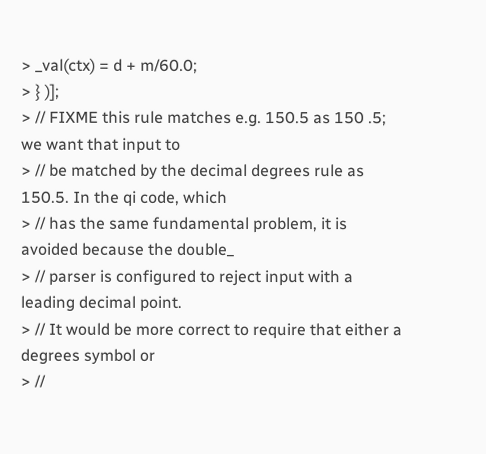> _val(ctx) = d + m/60.0;
> } )];
> // FIXME this rule matches e.g. 150.5 as 150 .5; we want that input to
> // be matched by the decimal degrees rule as 150.5. In the qi code, which
> // has the same fundamental problem, it is avoided because the double_
> // parser is configured to reject input with a leading decimal point.
> // It would be more correct to require that either a degrees symbol or
> //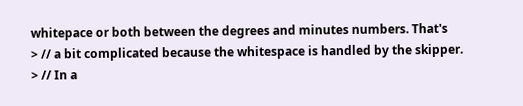whitepace or both between the degrees and minutes numbers. That's
> // a bit complicated because the whitespace is handled by the skipper.
> // In a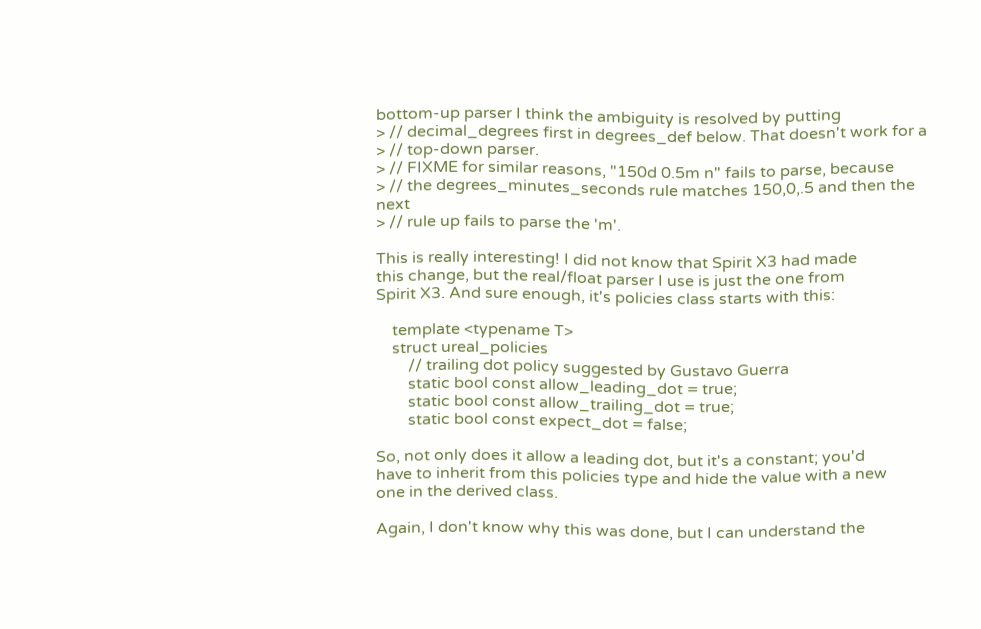bottom-up parser I think the ambiguity is resolved by putting
> // decimal_degrees first in degrees_def below. That doesn't work for a
> // top-down parser.
> // FIXME for similar reasons, "150d 0.5m n" fails to parse, because
> // the degrees_minutes_seconds rule matches 150,0,.5 and then the next
> // rule up fails to parse the 'm'.

This is really interesting! I did not know that Spirit X3 had made
this change, but the real/float parser I use is just the one from
Spirit X3. And sure enough, it's policies class starts with this:

    template <typename T>
    struct ureal_policies
        // trailing dot policy suggested by Gustavo Guerra
        static bool const allow_leading_dot = true;
        static bool const allow_trailing_dot = true;
        static bool const expect_dot = false;

So, not only does it allow a leading dot, but it's a constant; you'd
have to inherit from this policies type and hide the value with a new
one in the derived class.

Again, I don't know why this was done, but I can understand the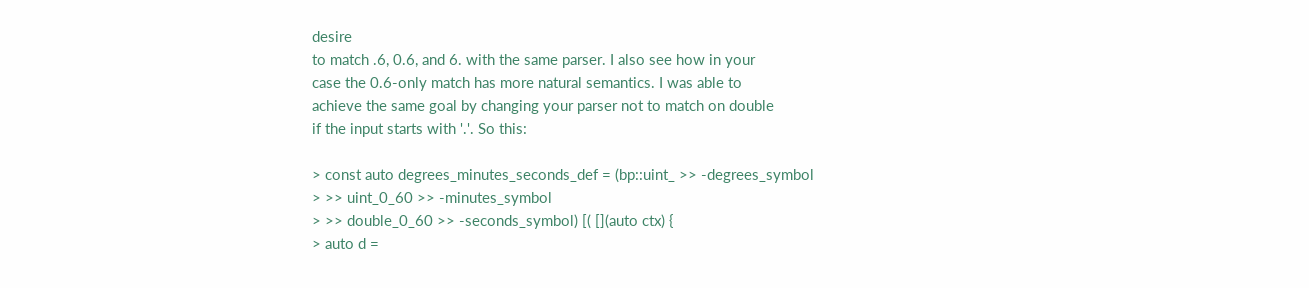desire
to match .6, 0.6, and 6. with the same parser. I also see how in your
case the 0.6-only match has more natural semantics. I was able to
achieve the same goal by changing your parser not to match on double
if the input starts with '.'. So this:

> const auto degrees_minutes_seconds_def = (bp::uint_ >> -degrees_symbol
> >> uint_0_60 >> -minutes_symbol
> >> double_0_60 >> -seconds_symbol) [( [](auto ctx) {
> auto d =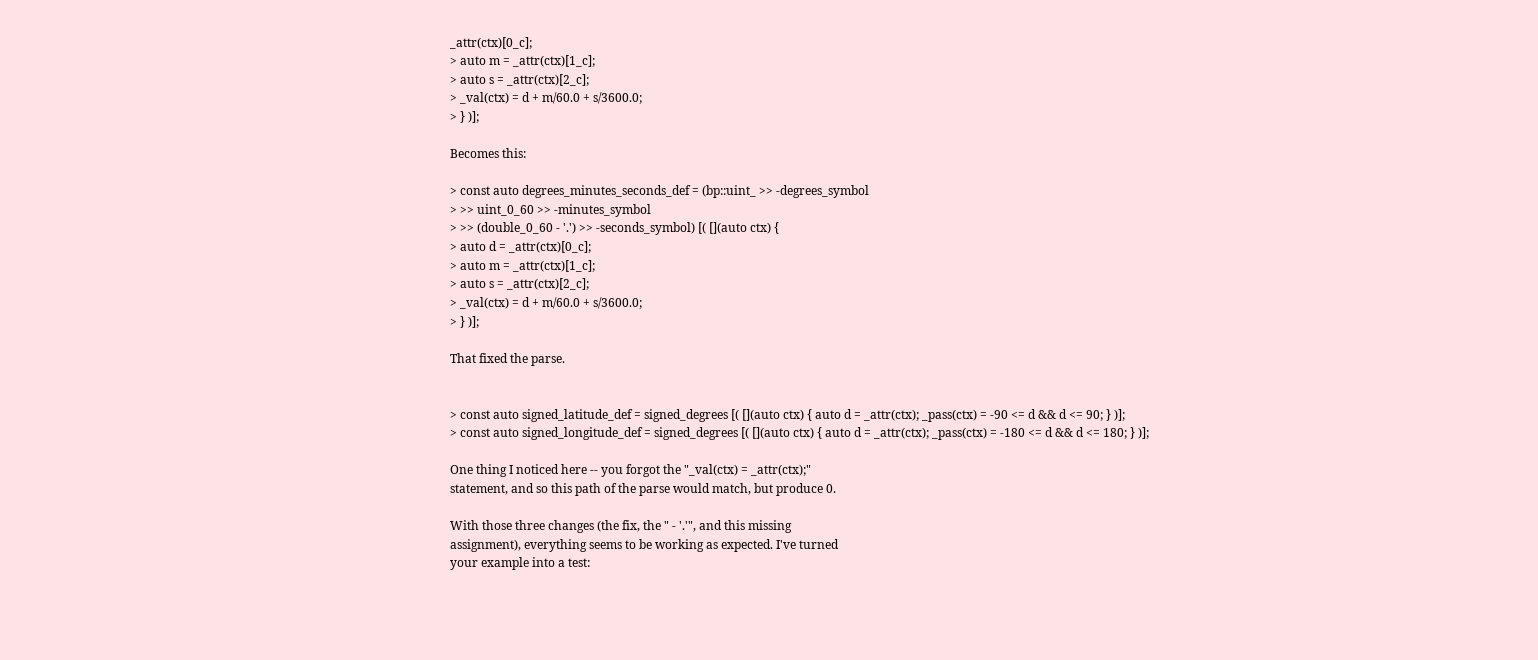_attr(ctx)[0_c];
> auto m = _attr(ctx)[1_c];
> auto s = _attr(ctx)[2_c];
> _val(ctx) = d + m/60.0 + s/3600.0;
> } )];

Becomes this:

> const auto degrees_minutes_seconds_def = (bp::uint_ >> -degrees_symbol
> >> uint_0_60 >> -minutes_symbol
> >> (double_0_60 - '.') >> -seconds_symbol) [( [](auto ctx) {
> auto d = _attr(ctx)[0_c];
> auto m = _attr(ctx)[1_c];
> auto s = _attr(ctx)[2_c];
> _val(ctx) = d + m/60.0 + s/3600.0;
> } )];

That fixed the parse.


> const auto signed_latitude_def = signed_degrees [( [](auto ctx) { auto d = _attr(ctx); _pass(ctx) = -90 <= d && d <= 90; } )];
> const auto signed_longitude_def = signed_degrees [( [](auto ctx) { auto d = _attr(ctx); _pass(ctx) = -180 <= d && d <= 180; } )];

One thing I noticed here -- you forgot the "_val(ctx) = _attr(ctx);"
statement, and so this path of the parse would match, but produce 0.

With those three changes (the fix, the " - '.'", and this missing
assignment), everything seems to be working as expected. I've turned
your example into a test: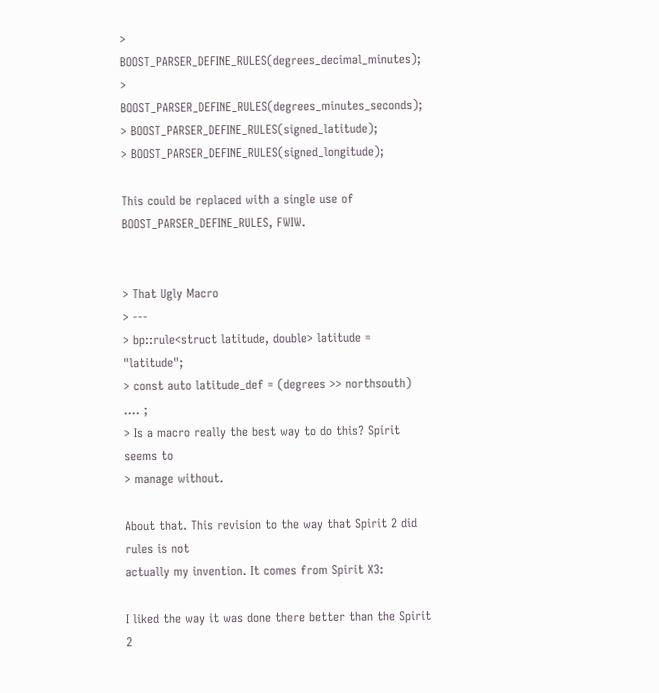> BOOST_PARSER_DEFINE_RULES(degrees_decimal_minutes);
> BOOST_PARSER_DEFINE_RULES(degrees_minutes_seconds);
> BOOST_PARSER_DEFINE_RULES(signed_latitude);
> BOOST_PARSER_DEFINE_RULES(signed_longitude);

This could be replaced with a single use of BOOST_PARSER_DEFINE_RULES, FWIW.


> That Ugly Macro
> ---
> bp::rule<struct latitude, double> latitude = "latitude";
> const auto latitude_def = (degrees >> northsouth) .... ;
> Is a macro really the best way to do this? Spirit seems to
> manage without.

About that. This revision to the way that Spirit 2 did rules is not
actually my invention. It comes from Spirit X3:

I liked the way it was done there better than the Spirit 2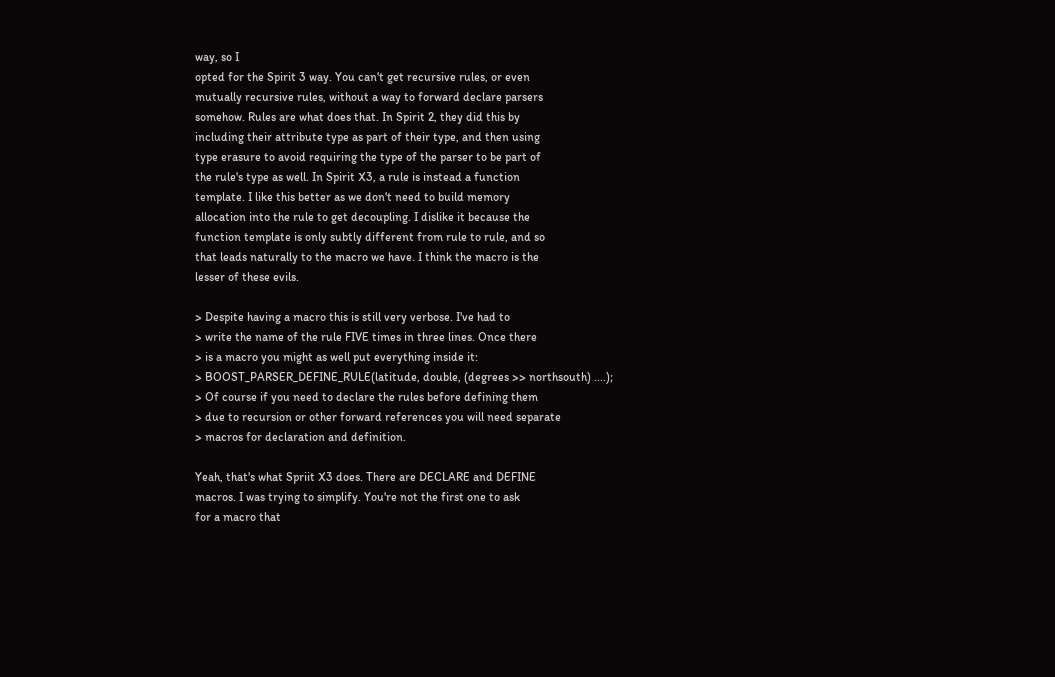way, so I
opted for the Spirit 3 way. You can't get recursive rules, or even
mutually recursive rules, without a way to forward declare parsers
somehow. Rules are what does that. In Spirit 2, they did this by
including their attribute type as part of their type, and then using
type erasure to avoid requiring the type of the parser to be part of
the rule's type as well. In Spirit X3, a rule is instead a function
template. I like this better as we don't need to build memory
allocation into the rule to get decoupling. I dislike it because the
function template is only subtly different from rule to rule, and so
that leads naturally to the macro we have. I think the macro is the
lesser of these evils.

> Despite having a macro this is still very verbose. I've had to
> write the name of the rule FIVE times in three lines. Once there
> is a macro you might as well put everything inside it:
> BOOST_PARSER_DEFINE_RULE(latitude, double, (degrees >> northsouth) ....);
> Of course if you need to declare the rules before defining them
> due to recursion or other forward references you will need separate
> macros for declaration and definition.

Yeah, that's what Spriit X3 does. There are DECLARE and DEFINE
macros. I was trying to simplify. You're not the first one to ask
for a macro that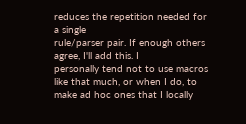reduces the repetition needed for a single
rule/parser pair. If enough others agree, I'll add this. I
personally tend not to use macros like that much, or when I do, to
make ad hoc ones that I locally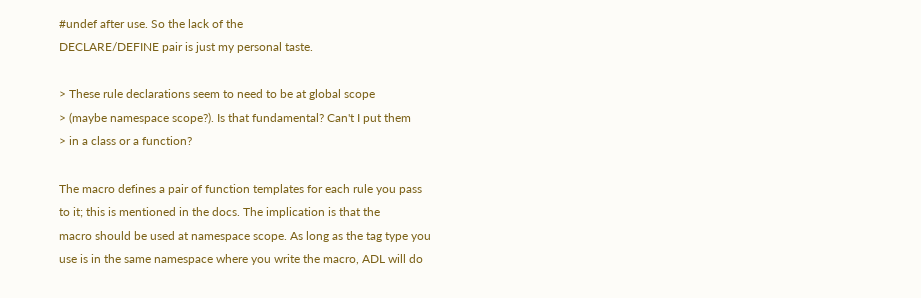#undef after use. So the lack of the
DECLARE/DEFINE pair is just my personal taste.

> These rule declarations seem to need to be at global scope
> (maybe namespace scope?). Is that fundamental? Can't I put them
> in a class or a function?

The macro defines a pair of function templates for each rule you pass
to it; this is mentioned in the docs. The implication is that the
macro should be used at namespace scope. As long as the tag type you
use is in the same namespace where you write the macro, ADL will do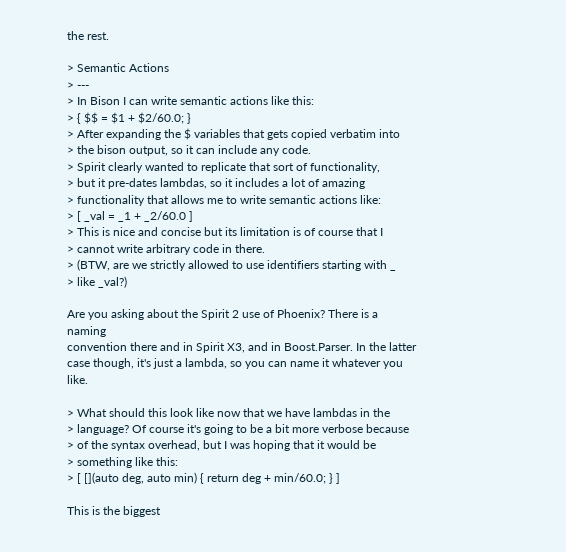the rest.

> Semantic Actions
> ---
> In Bison I can write semantic actions like this:
> { $$ = $1 + $2/60.0; }
> After expanding the $ variables that gets copied verbatim into
> the bison output, so it can include any code.
> Spirit clearly wanted to replicate that sort of functionality,
> but it pre-dates lambdas, so it includes a lot of amazing
> functionality that allows me to write semantic actions like:
> [ _val = _1 + _2/60.0 ]
> This is nice and concise but its limitation is of course that I
> cannot write arbitrary code in there.
> (BTW, are we strictly allowed to use identifiers starting with _
> like _val?)

Are you asking about the Spirit 2 use of Phoenix? There is a naming
convention there and in Spirit X3, and in Boost.Parser. In the latter
case though, it's just a lambda, so you can name it whatever you like.

> What should this look like now that we have lambdas in the
> language? Of course it's going to be a bit more verbose because
> of the syntax overhead, but I was hoping that it would be
> something like this:
> [ [](auto deg, auto min) { return deg + min/60.0; } ]

This is the biggest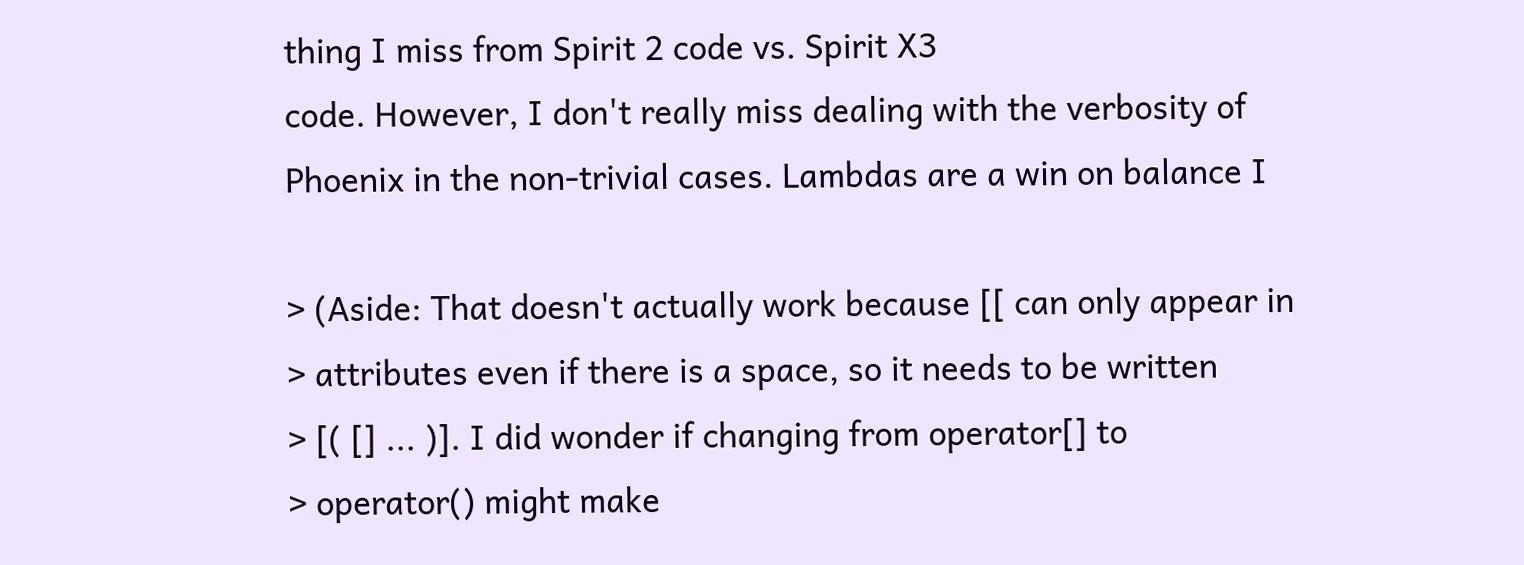thing I miss from Spirit 2 code vs. Spirit X3
code. However, I don't really miss dealing with the verbosity of
Phoenix in the non-trivial cases. Lambdas are a win on balance I

> (Aside: That doesn't actually work because [[ can only appear in
> attributes even if there is a space, so it needs to be written
> [( [] ... )]. I did wonder if changing from operator[] to
> operator() might make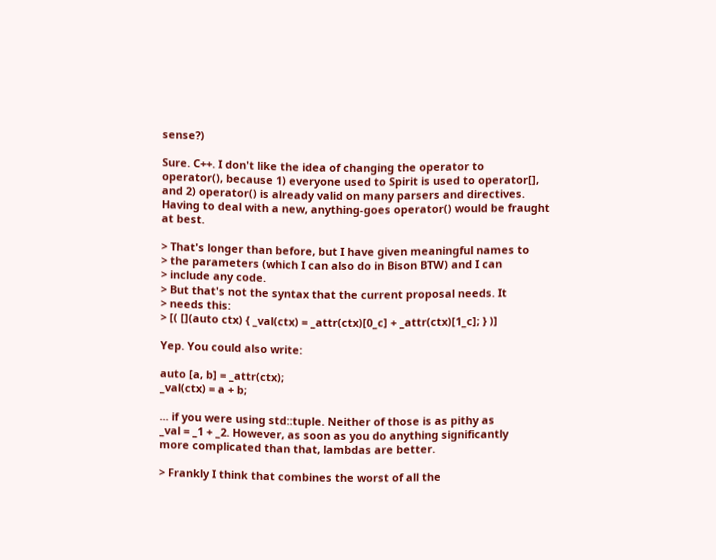sense?)

Sure. C++. I don't like the idea of changing the operator to
operator(), because 1) everyone used to Spirit is used to operator[],
and 2) operator() is already valid on many parsers and directives.
Having to deal with a new, anything-goes operator() would be fraught
at best.

> That's longer than before, but I have given meaningful names to
> the parameters (which I can also do in Bison BTW) and I can
> include any code.
> But that's not the syntax that the current proposal needs. It
> needs this:
> [( [](auto ctx) { _val(ctx) = _attr(ctx)[0_c] + _attr(ctx)[1_c]; } )]

Yep. You could also write:

auto [a, b] = _attr(ctx);
_val(ctx) = a + b;

... if you were using std::tuple. Neither of those is as pithy as
_val = _1 + _2. However, as soon as you do anything significantly
more complicated than that, lambdas are better.

> Frankly I think that combines the worst of all the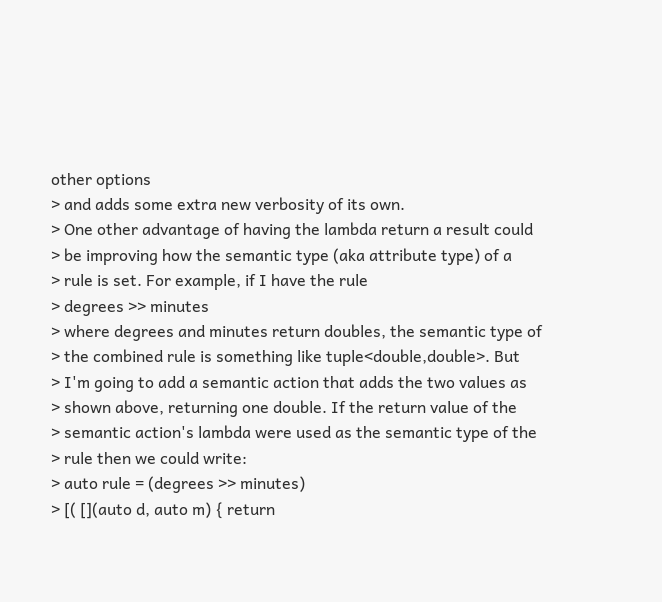other options
> and adds some extra new verbosity of its own.
> One other advantage of having the lambda return a result could
> be improving how the semantic type (aka attribute type) of a
> rule is set. For example, if I have the rule
> degrees >> minutes
> where degrees and minutes return doubles, the semantic type of
> the combined rule is something like tuple<double,double>. But
> I'm going to add a semantic action that adds the two values as
> shown above, returning one double. If the return value of the
> semantic action's lambda were used as the semantic type of the
> rule then we could write:
> auto rule = (degrees >> minutes)
> [( [](auto d, auto m) { return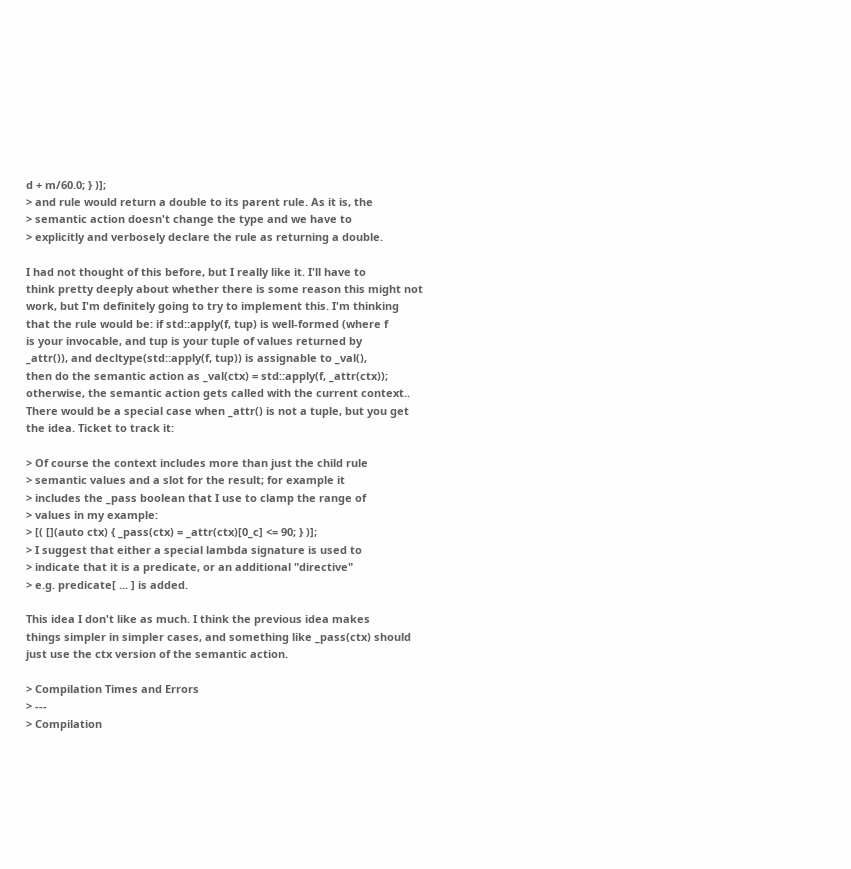d + m/60.0; } )];
> and rule would return a double to its parent rule. As it is, the
> semantic action doesn't change the type and we have to
> explicitly and verbosely declare the rule as returning a double.

I had not thought of this before, but I really like it. I'll have to
think pretty deeply about whether there is some reason this might not
work, but I'm definitely going to try to implement this. I'm thinking
that the rule would be: if std::apply(f, tup) is well-formed (where f
is your invocable, and tup is your tuple of values returned by
_attr()), and decltype(std::apply(f, tup)) is assignable to _val(),
then do the semantic action as _val(ctx) = std::apply(f, _attr(ctx));
otherwise, the semantic action gets called with the current context..
There would be a special case when _attr() is not a tuple, but you get
the idea. Ticket to track it:

> Of course the context includes more than just the child rule
> semantic values and a slot for the result; for example it
> includes the _pass boolean that I use to clamp the range of
> values in my example:
> [( [](auto ctx) { _pass(ctx) = _attr(ctx)[0_c] <= 90; } )];
> I suggest that either a special lambda signature is used to
> indicate that it is a predicate, or an additional "directive"
> e.g. predicate[ ... ] is added.

This idea I don't like as much. I think the previous idea makes
things simpler in simpler cases, and something like _pass(ctx) should
just use the ctx version of the semantic action.

> Compilation Times and Errors
> ---
> Compilation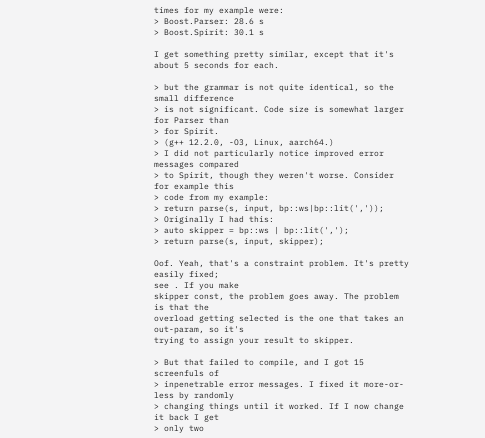times for my example were:
> Boost.Parser: 28.6 s
> Boost.Spirit: 30.1 s

I get something pretty similar, except that it's about 5 seconds for each.

> but the grammar is not quite identical, so the small difference
> is not significant. Code size is somewhat larger for Parser than
> for Spirit.
> (g++ 12.2.0, -O3, Linux, aarch64.)
> I did not particularly notice improved error messages compared
> to Spirit, though they weren't worse. Consider for example this
> code from my example:
> return parse(s, input, bp::ws|bp::lit(','));
> Originally I had this:
> auto skipper = bp::ws | bp::lit(',');
> return parse(s, input, skipper);

Oof. Yeah, that's a constraint problem. It's pretty easily fixed;
see . If you make
skipper const, the problem goes away. The problem is that the
overload getting selected is the one that takes an out-param, so it's
trying to assign your result to skipper.

> But that failed to compile, and I got 15 screenfuls of
> inpenetrable error messages. I fixed it more-or-less by randomly
> changing things until it worked. If I now change it back I get
> only two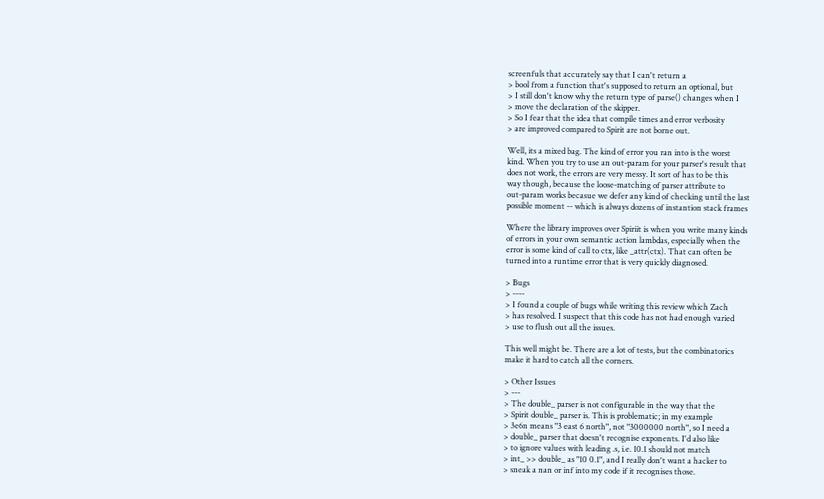screenfuls that accurately say that I can't return a
> bool from a function that's supposed to return an optional, but
> I still don't know why the return type of parse() changes when I
> move the declaration of the skipper.
> So I fear that the idea that compile times and error verbosity
> are improved compared to Spirit are not borne out.

Well, its a mixed bag. The kind of error you ran into is the worst
kind. When you try to use an out-param for your parser's result that
does not work, the errors are very messy. It sort of has to be this
way though, because the loose-matching of parser attribute to
out-param works becasue we defer any kind of checking until the last
possible moment -- which is always dozens of instantion stack frames

Where the library improves over Spiriit is when you write many kinds
of errors in your own semantic action lambdas, especially when the
error is some kind of call to ctx, like _attr(ctx). That can often be
turned into a runtime error that is very quickly diagnosed.

> Bugs
> ----
> I found a couple of bugs while writing this review which Zach
> has resolved. I suspect that this code has not had enough varied
> use to flush out all the issues.

This well might be. There are a lot of tests, but the combinatorics
make it hard to catch all the corners.

> Other Issues
> ---
> The double_ parser is not configurable in the way that the
> Spirit double_ parser is. This is problematic; in my example
> 3e6n means "3 east 6 north", not "3000000 north", so I need a
> double_ parser that doesn't recognise exponents. I'd also like
> to ignore values with leading .s, i.e. 10.1 should not match
> int_ >> double_ as "10 0.1", and I really don't want a hacker to
> sneak a nan or inf into my code if it recognises those.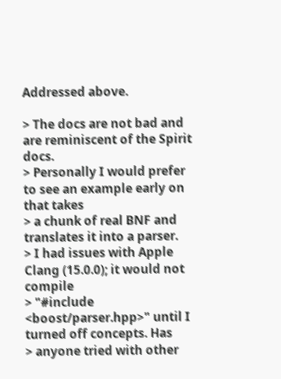Addressed above.

> The docs are not bad and are reminiscent of the Spirit docs.
> Personally I would prefer to see an example early on that takes
> a chunk of real BNF and translates it into a parser.
> I had issues with Apple Clang (15.0.0); it would not compile
> "#include <boost/parser.hpp>" until I turned off concepts. Has
> anyone tried with other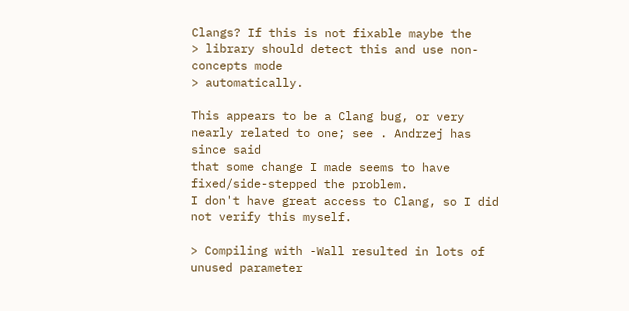Clangs? If this is not fixable maybe the
> library should detect this and use non-concepts mode
> automatically.

This appears to be a Clang bug, or very nearly related to one; see . Andrzej has since said
that some change I made seems to have fixed/side-stepped the problem.
I don't have great access to Clang, so I did not verify this myself.

> Compiling with -Wall resulted in lots of unused parameter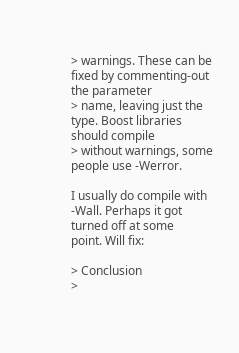> warnings. These can be fixed by commenting-out the parameter
> name, leaving just the type. Boost libraries should compile
> without warnings, some people use -Werror.

I usually do compile with -Wall. Perhaps it got turned off at some
point. Will fix:

> Conclusion
>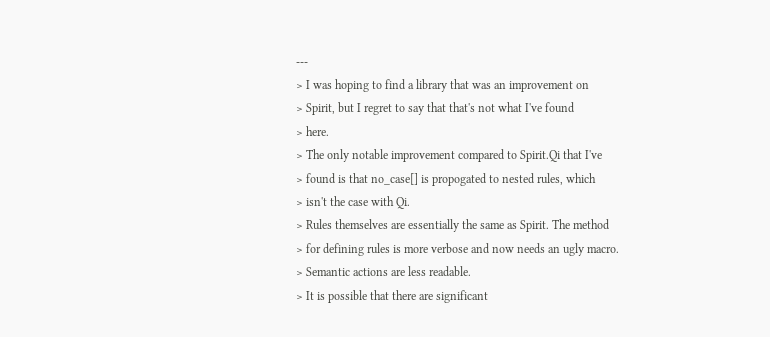---
> I was hoping to find a library that was an improvement on
> Spirit, but I regret to say that that's not what I've found
> here.
> The only notable improvement compared to Spirit.Qi that I've
> found is that no_case[] is propogated to nested rules, which
> isn't the case with Qi.
> Rules themselves are essentially the same as Spirit. The method
> for defining rules is more verbose and now needs an ugly macro.
> Semantic actions are less readable.
> It is possible that there are significant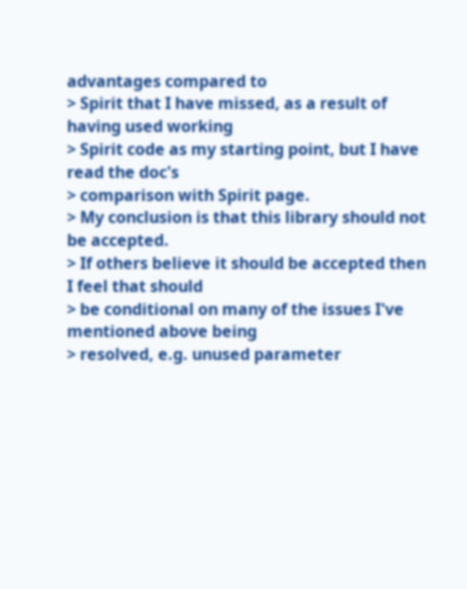advantages compared to
> Spirit that I have missed, as a result of having used working
> Spirit code as my starting point, but I have read the doc's
> comparison with Spirit page.
> My conclusion is that this library should not be accepted.
> If others believe it should be accepted then I feel that should
> be conditional on many of the issues I've mentioned above being
> resolved, e.g. unused parameter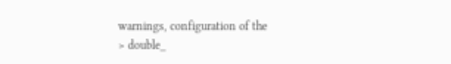warnings, configuration of the
> double_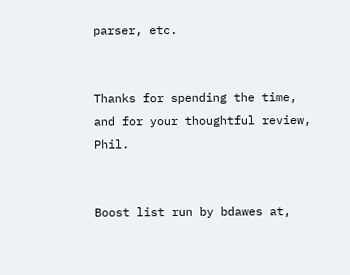parser, etc.


Thanks for spending the time, and for your thoughtful review, Phil.


Boost list run by bdawes at,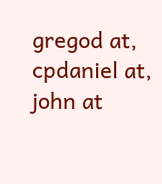gregod at, cpdaniel at, john at